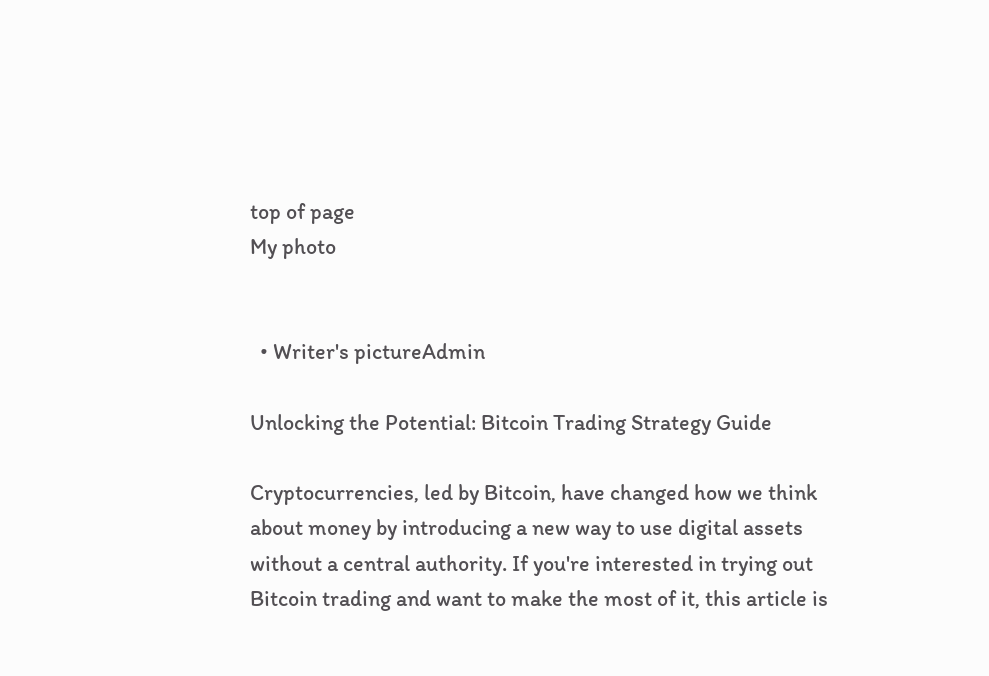top of page
My photo


  • Writer's pictureAdmin

Unlocking the Potential: Bitcoin Trading Strategy Guide

Cryptocurrencies, led by Bitcoin, have changed how we think about money by introducing a new way to use digital assets without a central authority. If you're interested in trying out Bitcoin trading and want to make the most of it, this article is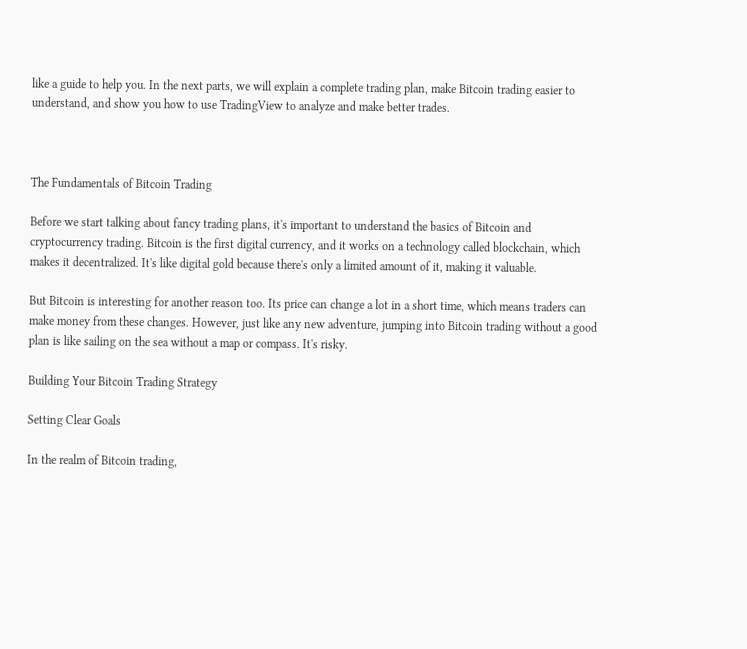like a guide to help you. In the next parts, we will explain a complete trading plan, make Bitcoin trading easier to understand, and show you how to use TradingView to analyze and make better trades.



The Fundamentals of Bitcoin Trading

Before we start talking about fancy trading plans, it's important to understand the basics of Bitcoin and cryptocurrency trading. Bitcoin is the first digital currency, and it works on a technology called blockchain, which makes it decentralized. It's like digital gold because there's only a limited amount of it, making it valuable.

But Bitcoin is interesting for another reason too. Its price can change a lot in a short time, which means traders can make money from these changes. However, just like any new adventure, jumping into Bitcoin trading without a good plan is like sailing on the sea without a map or compass. It's risky.

Building Your Bitcoin Trading Strategy

Setting Clear Goals

In the realm of Bitcoin trading,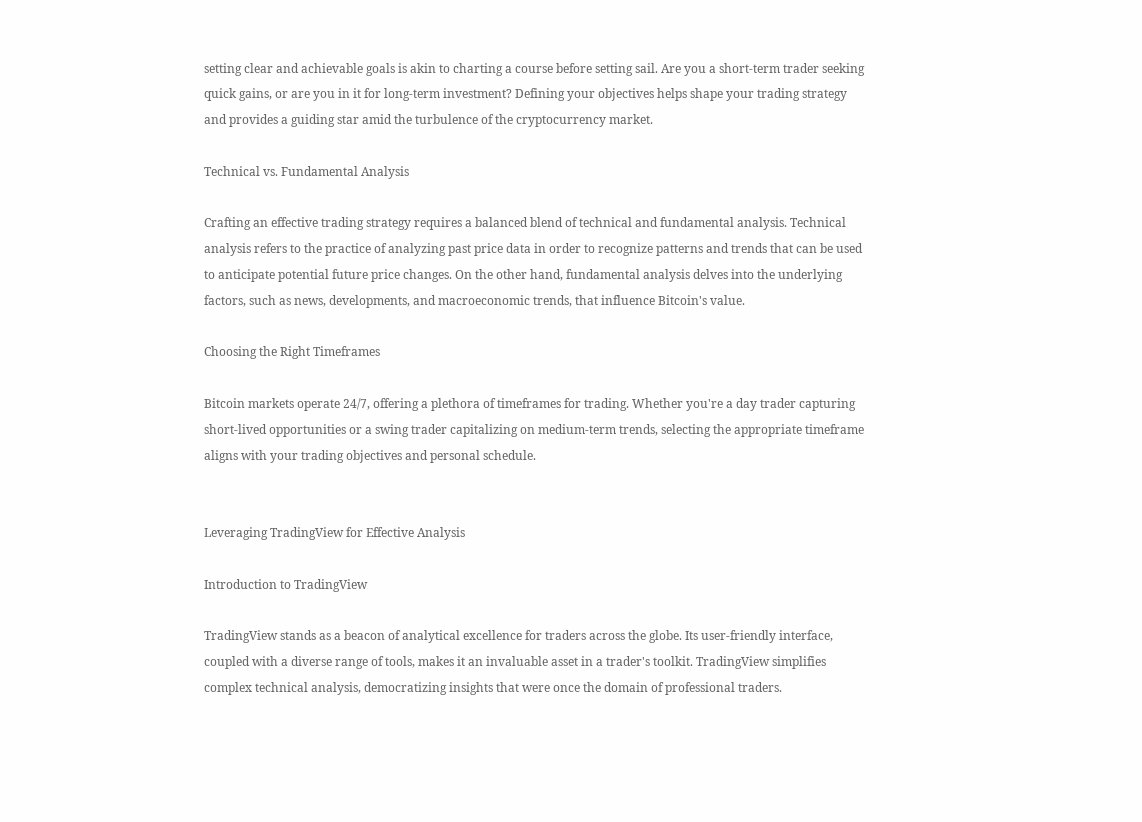setting clear and achievable goals is akin to charting a course before setting sail. Are you a short-term trader seeking quick gains, or are you in it for long-term investment? Defining your objectives helps shape your trading strategy and provides a guiding star amid the turbulence of the cryptocurrency market.

Technical vs. Fundamental Analysis

Crafting an effective trading strategy requires a balanced blend of technical and fundamental analysis. Technical analysis refers to the practice of analyzing past price data in order to recognize patterns and trends that can be used to anticipate potential future price changes. On the other hand, fundamental analysis delves into the underlying factors, such as news, developments, and macroeconomic trends, that influence Bitcoin's value.

Choosing the Right Timeframes

Bitcoin markets operate 24/7, offering a plethora of timeframes for trading. Whether you're a day trader capturing short-lived opportunities or a swing trader capitalizing on medium-term trends, selecting the appropriate timeframe aligns with your trading objectives and personal schedule.


Leveraging TradingView for Effective Analysis

Introduction to TradingView

TradingView stands as a beacon of analytical excellence for traders across the globe. Its user-friendly interface, coupled with a diverse range of tools, makes it an invaluable asset in a trader's toolkit. TradingView simplifies complex technical analysis, democratizing insights that were once the domain of professional traders.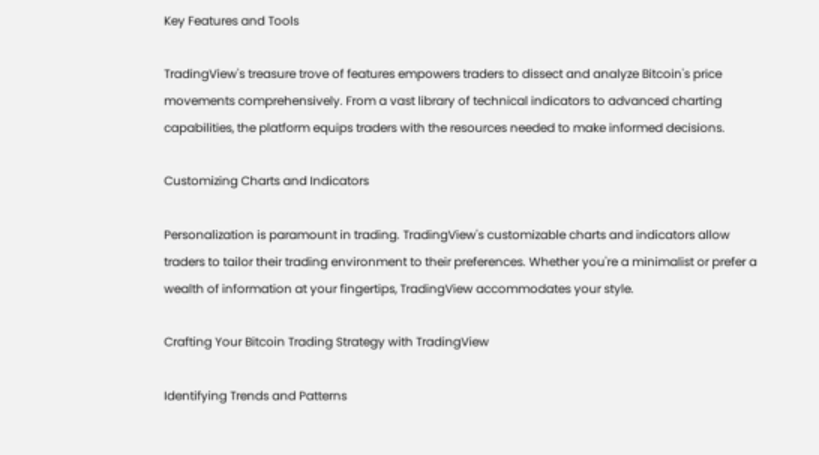Key Features and Tools

TradingView's treasure trove of features empowers traders to dissect and analyze Bitcoin's price movements comprehensively. From a vast library of technical indicators to advanced charting capabilities, the platform equips traders with the resources needed to make informed decisions.

Customizing Charts and Indicators

Personalization is paramount in trading. TradingView's customizable charts and indicators allow traders to tailor their trading environment to their preferences. Whether you're a minimalist or prefer a wealth of information at your fingertips, TradingView accommodates your style.

Crafting Your Bitcoin Trading Strategy with TradingView

Identifying Trends and Patterns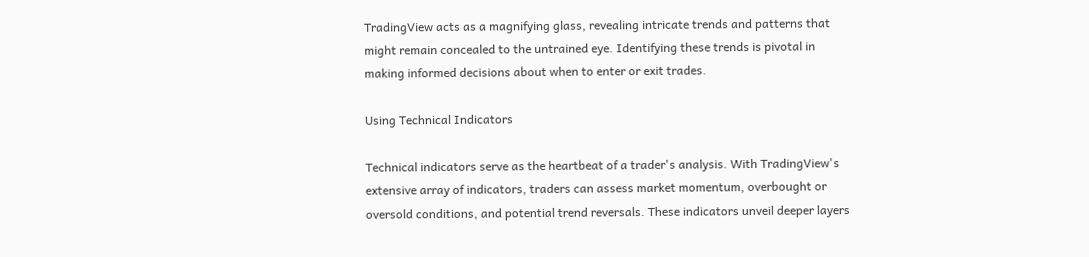TradingView acts as a magnifying glass, revealing intricate trends and patterns that might remain concealed to the untrained eye. Identifying these trends is pivotal in making informed decisions about when to enter or exit trades.

Using Technical Indicators

Technical indicators serve as the heartbeat of a trader's analysis. With TradingView's extensive array of indicators, traders can assess market momentum, overbought or oversold conditions, and potential trend reversals. These indicators unveil deeper layers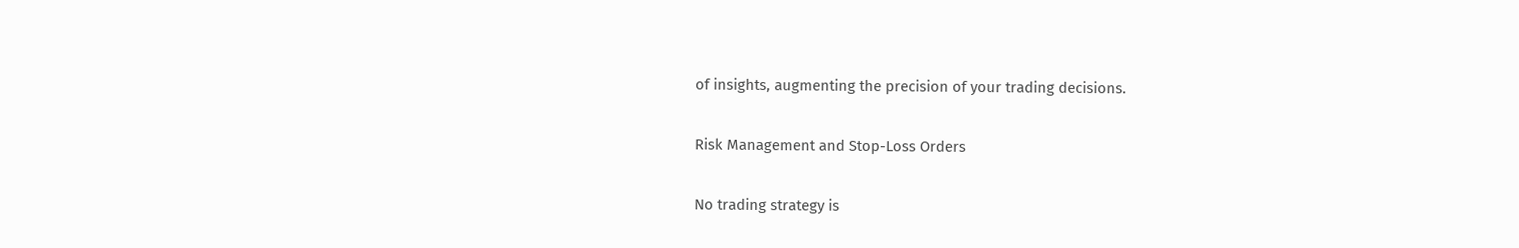of insights, augmenting the precision of your trading decisions.

Risk Management and Stop-Loss Orders

No trading strategy is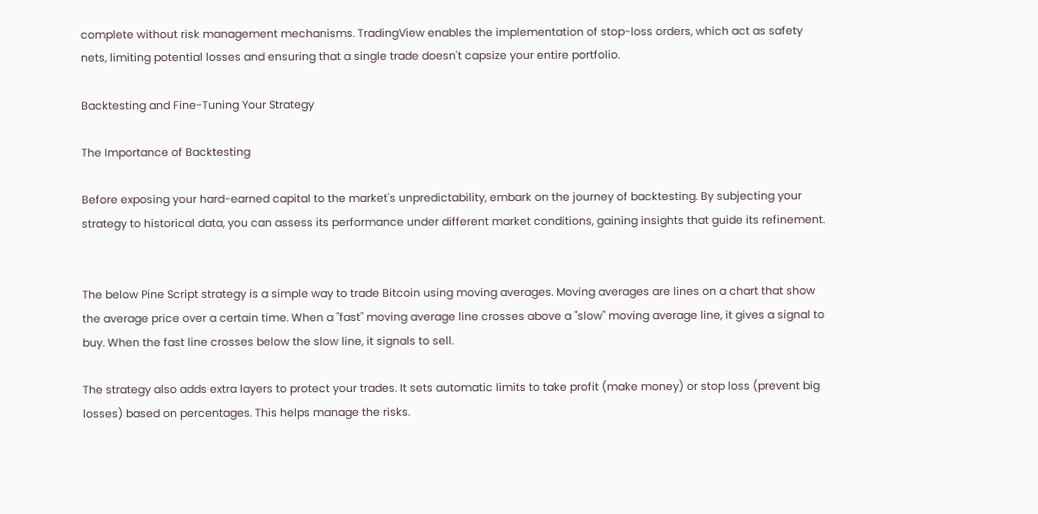complete without risk management mechanisms. TradingView enables the implementation of stop-loss orders, which act as safety nets, limiting potential losses and ensuring that a single trade doesn't capsize your entire portfolio.

Backtesting and Fine-Tuning Your Strategy

The Importance of Backtesting

Before exposing your hard-earned capital to the market's unpredictability, embark on the journey of backtesting. By subjecting your strategy to historical data, you can assess its performance under different market conditions, gaining insights that guide its refinement.


The below Pine Script strategy is a simple way to trade Bitcoin using moving averages. Moving averages are lines on a chart that show the average price over a certain time. When a "fast" moving average line crosses above a "slow" moving average line, it gives a signal to buy. When the fast line crosses below the slow line, it signals to sell.

The strategy also adds extra layers to protect your trades. It sets automatic limits to take profit (make money) or stop loss (prevent big losses) based on percentages. This helps manage the risks.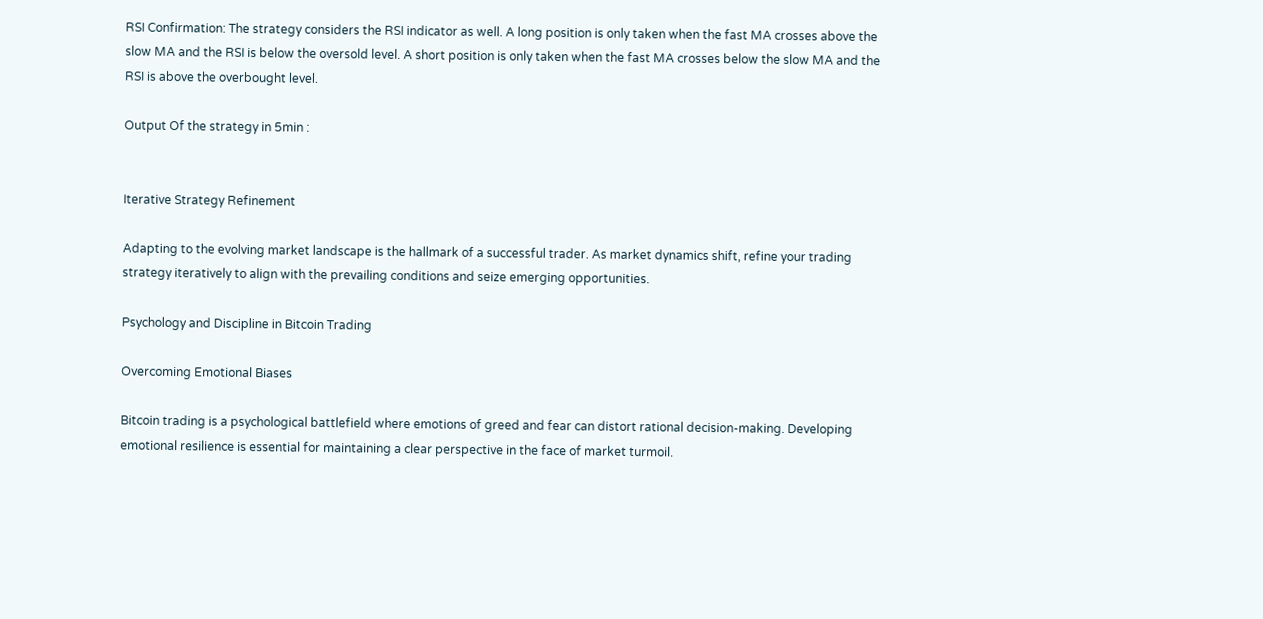RSI Confirmation: The strategy considers the RSI indicator as well. A long position is only taken when the fast MA crosses above the slow MA and the RSI is below the oversold level. A short position is only taken when the fast MA crosses below the slow MA and the RSI is above the overbought level.

Output Of the strategy in 5min :


Iterative Strategy Refinement

Adapting to the evolving market landscape is the hallmark of a successful trader. As market dynamics shift, refine your trading strategy iteratively to align with the prevailing conditions and seize emerging opportunities.

Psychology and Discipline in Bitcoin Trading

Overcoming Emotional Biases

Bitcoin trading is a psychological battlefield where emotions of greed and fear can distort rational decision-making. Developing emotional resilience is essential for maintaining a clear perspective in the face of market turmoil.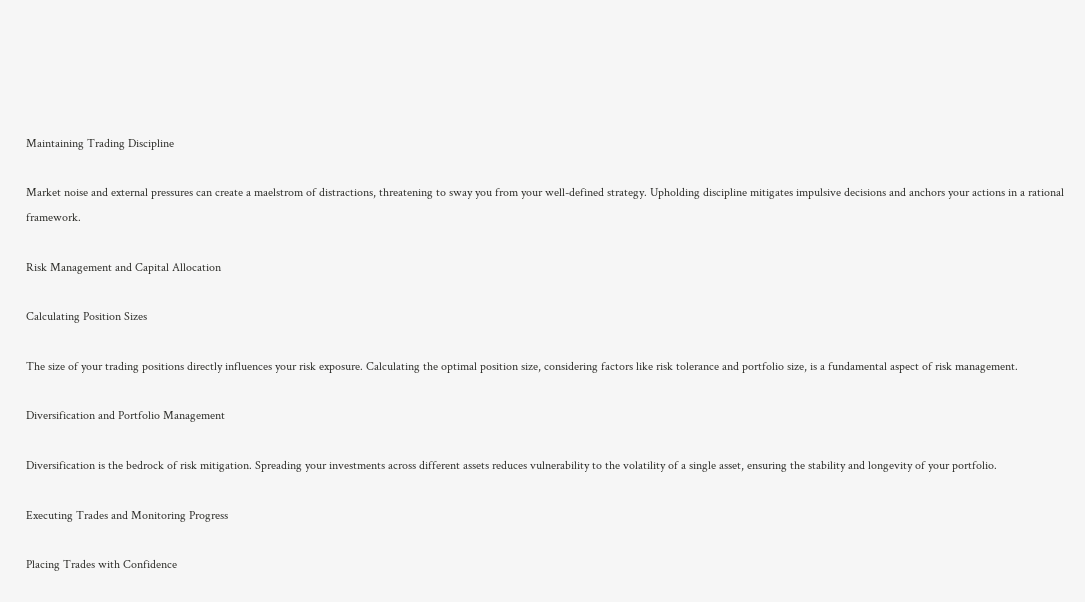Maintaining Trading Discipline

Market noise and external pressures can create a maelstrom of distractions, threatening to sway you from your well-defined strategy. Upholding discipline mitigates impulsive decisions and anchors your actions in a rational framework.

Risk Management and Capital Allocation

Calculating Position Sizes

The size of your trading positions directly influences your risk exposure. Calculating the optimal position size, considering factors like risk tolerance and portfolio size, is a fundamental aspect of risk management.

Diversification and Portfolio Management

Diversification is the bedrock of risk mitigation. Spreading your investments across different assets reduces vulnerability to the volatility of a single asset, ensuring the stability and longevity of your portfolio.

Executing Trades and Monitoring Progress

Placing Trades with Confidence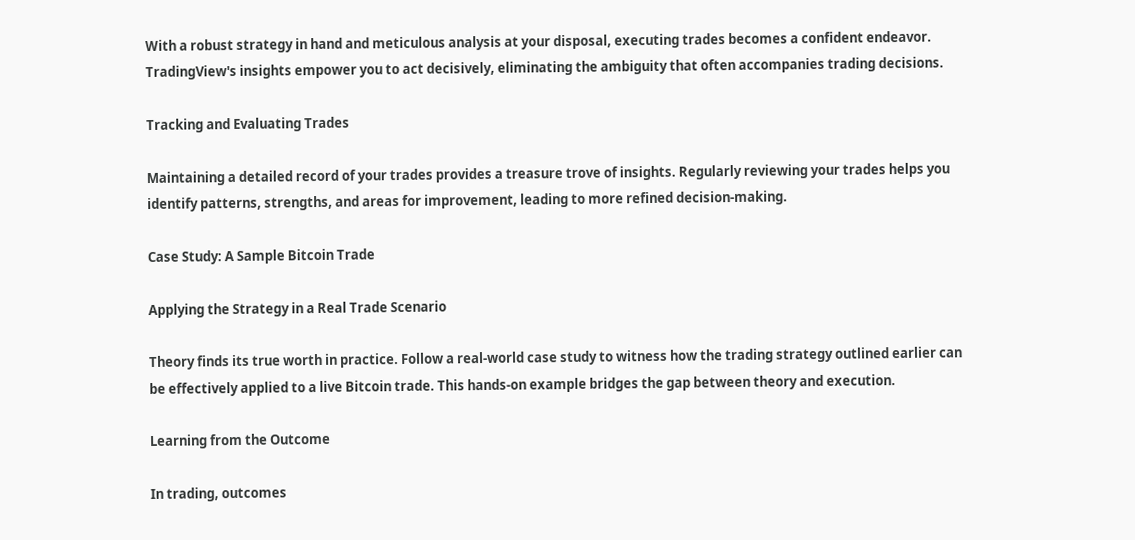With a robust strategy in hand and meticulous analysis at your disposal, executing trades becomes a confident endeavor. TradingView's insights empower you to act decisively, eliminating the ambiguity that often accompanies trading decisions.

Tracking and Evaluating Trades

Maintaining a detailed record of your trades provides a treasure trove of insights. Regularly reviewing your trades helps you identify patterns, strengths, and areas for improvement, leading to more refined decision-making.

Case Study: A Sample Bitcoin Trade

Applying the Strategy in a Real Trade Scenario

Theory finds its true worth in practice. Follow a real-world case study to witness how the trading strategy outlined earlier can be effectively applied to a live Bitcoin trade. This hands-on example bridges the gap between theory and execution.

Learning from the Outcome

In trading, outcomes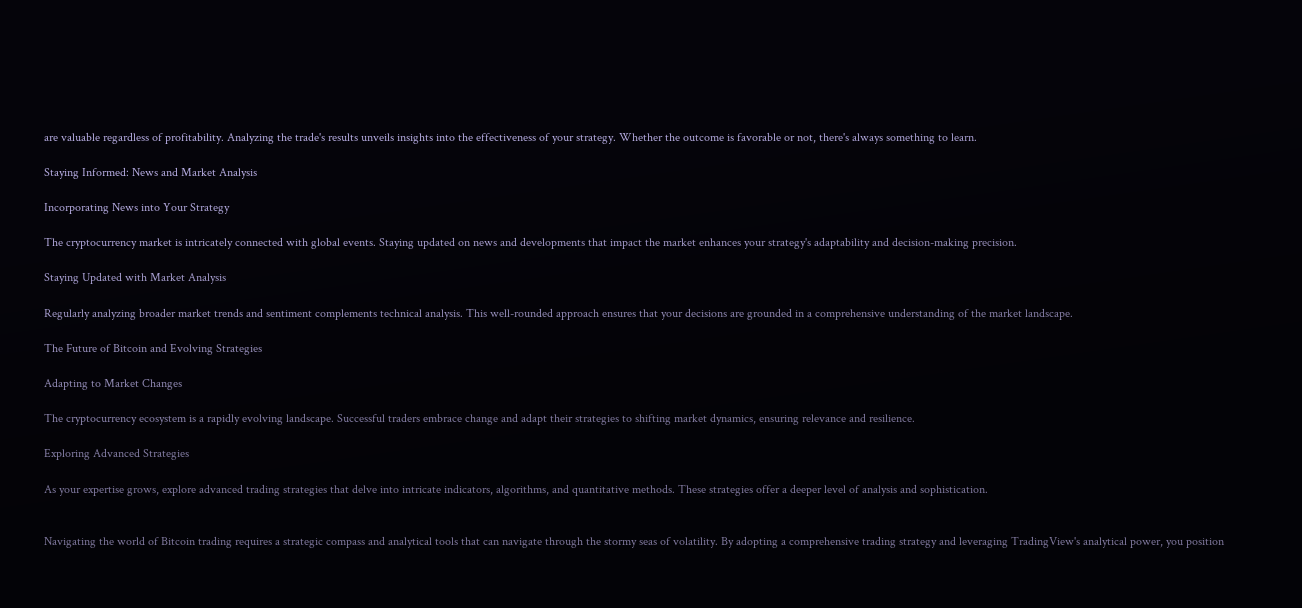are valuable regardless of profitability. Analyzing the trade's results unveils insights into the effectiveness of your strategy. Whether the outcome is favorable or not, there's always something to learn.

Staying Informed: News and Market Analysis

Incorporating News into Your Strategy

The cryptocurrency market is intricately connected with global events. Staying updated on news and developments that impact the market enhances your strategy's adaptability and decision-making precision.

Staying Updated with Market Analysis

Regularly analyzing broader market trends and sentiment complements technical analysis. This well-rounded approach ensures that your decisions are grounded in a comprehensive understanding of the market landscape.

The Future of Bitcoin and Evolving Strategies

Adapting to Market Changes

The cryptocurrency ecosystem is a rapidly evolving landscape. Successful traders embrace change and adapt their strategies to shifting market dynamics, ensuring relevance and resilience.

Exploring Advanced Strategies

As your expertise grows, explore advanced trading strategies that delve into intricate indicators, algorithms, and quantitative methods. These strategies offer a deeper level of analysis and sophistication.


Navigating the world of Bitcoin trading requires a strategic compass and analytical tools that can navigate through the stormy seas of volatility. By adopting a comprehensive trading strategy and leveraging TradingView's analytical power, you position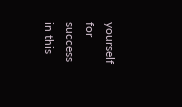yourself for success in this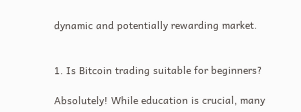dynamic and potentially rewarding market.


1. Is Bitcoin trading suitable for beginners?

Absolutely! While education is crucial, many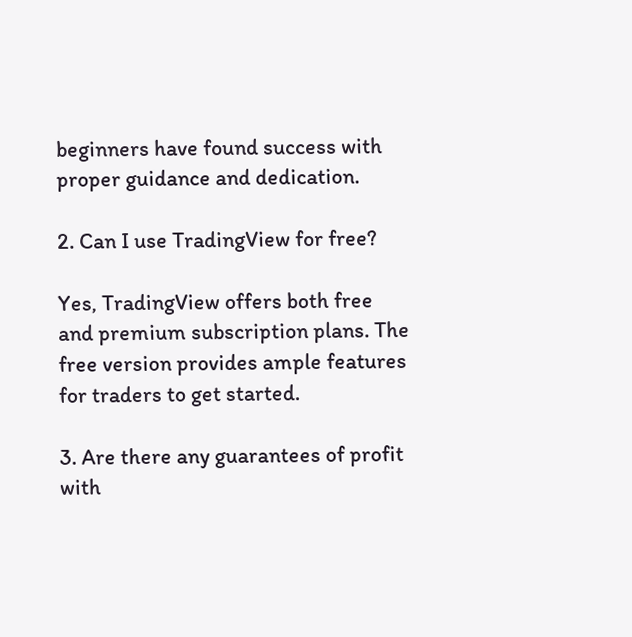beginners have found success with proper guidance and dedication.

2. Can I use TradingView for free?

Yes, TradingView offers both free and premium subscription plans. The free version provides ample features for traders to get started.

3. Are there any guarantees of profit with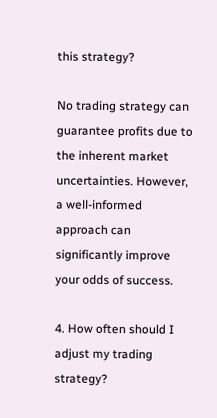this strategy?

No trading strategy can guarantee profits due to the inherent market uncertainties. However, a well-informed approach can significantly improve your odds of success.

4. How often should I adjust my trading strategy?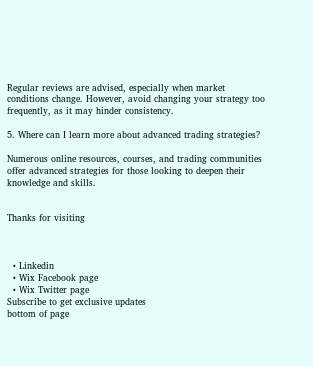Regular reviews are advised, especially when market conditions change. However, avoid changing your strategy too frequently, as it may hinder consistency.

5. Where can I learn more about advanced trading strategies?

Numerous online resources, courses, and trading communities offer advanced strategies for those looking to deepen their knowledge and skills.


Thanks for visiting



  • Linkedin
  • Wix Facebook page
  • Wix Twitter page
Subscribe to get exclusive updates
bottom of page